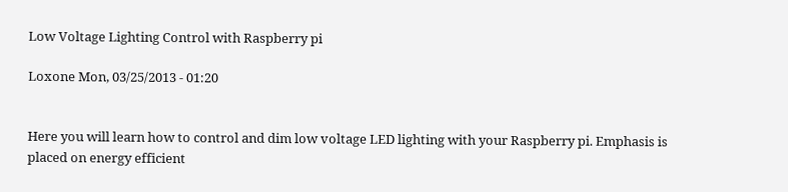Low Voltage Lighting Control with Raspberry pi

Loxone Mon, 03/25/2013 - 01:20


Here you will learn how to control and dim low voltage LED lighting with your Raspberry pi. Emphasis is placed on energy efficient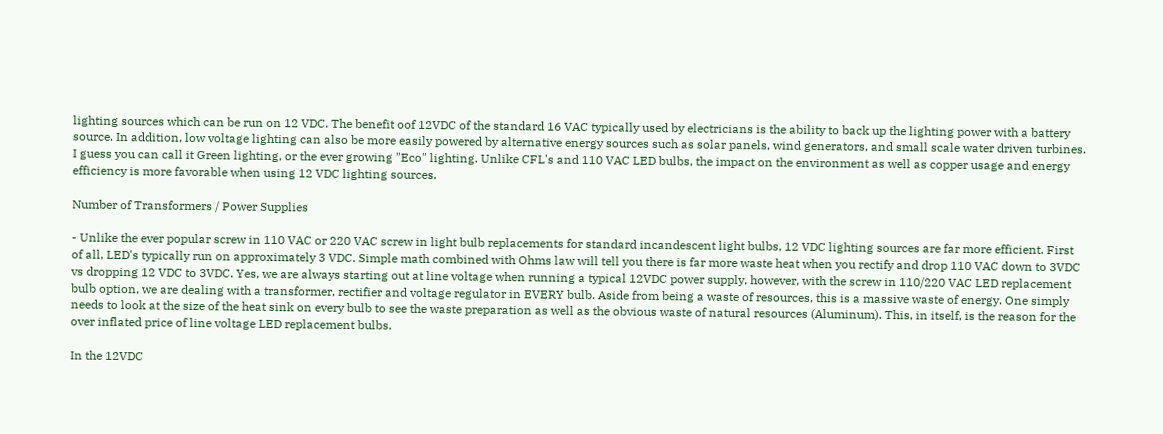lighting sources which can be run on 12 VDC. The benefit oof 12VDC of the standard 16 VAC typically used by electricians is the ability to back up the lighting power with a battery source. In addition, low voltage lighting can also be more easily powered by alternative energy sources such as solar panels, wind generators, and small scale water driven turbines. I guess you can call it Green lighting, or the ever growing "Eco" lighting. Unlike CFL's and 110 VAC LED bulbs, the impact on the environment as well as copper usage and energy efficiency is more favorable when using 12 VDC lighting sources.

Number of Transformers / Power Supplies

- Unlike the ever popular screw in 110 VAC or 220 VAC screw in light bulb replacements for standard incandescent light bulbs, 12 VDC lighting sources are far more efficient. First of all, LED's typically run on approximately 3 VDC. Simple math combined with Ohms law will tell you there is far more waste heat when you rectify and drop 110 VAC down to 3VDC vs dropping 12 VDC to 3VDC. Yes, we are always starting out at line voltage when running a typical 12VDC power supply, however, with the screw in 110/220 VAC LED replacement bulb option, we are dealing with a transformer, rectifier and voltage regulator in EVERY bulb. Aside from being a waste of resources, this is a massive waste of energy. One simply needs to look at the size of the heat sink on every bulb to see the waste preparation as well as the obvious waste of natural resources (Aluminum). This, in itself, is the reason for the over inflated price of line voltage LED replacement bulbs.

In the 12VDC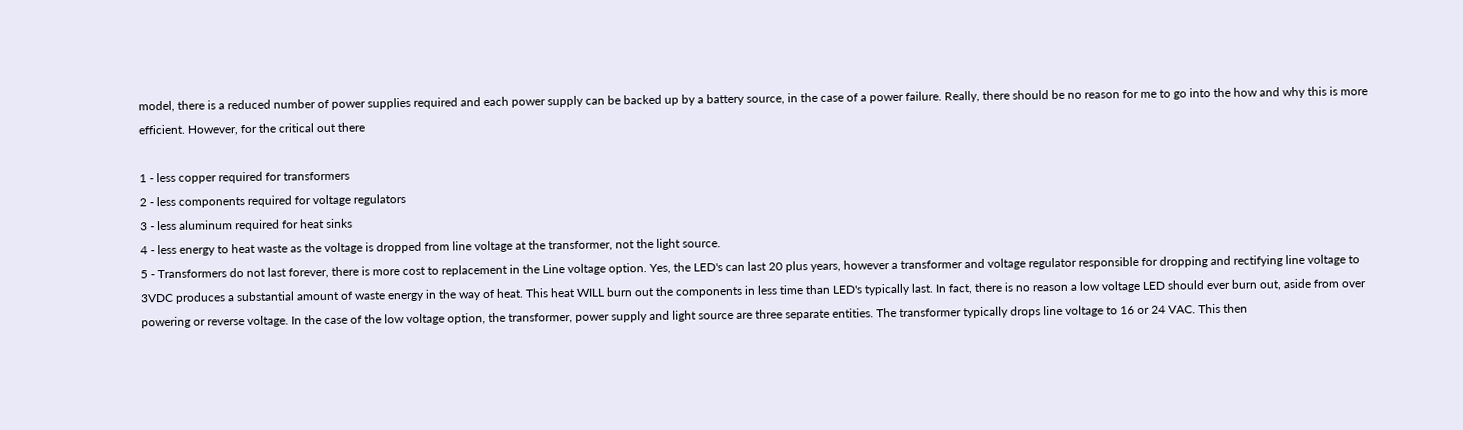model, there is a reduced number of power supplies required and each power supply can be backed up by a battery source, in the case of a power failure. Really, there should be no reason for me to go into the how and why this is more efficient. However, for the critical out there

1 - less copper required for transformers
2 - less components required for voltage regulators
3 - less aluminum required for heat sinks
4 - less energy to heat waste as the voltage is dropped from line voltage at the transformer, not the light source.
5 - Transformers do not last forever, there is more cost to replacement in the Line voltage option. Yes, the LED's can last 20 plus years, however a transformer and voltage regulator responsible for dropping and rectifying line voltage to 3VDC produces a substantial amount of waste energy in the way of heat. This heat WILL burn out the components in less time than LED's typically last. In fact, there is no reason a low voltage LED should ever burn out, aside from over powering or reverse voltage. In the case of the low voltage option, the transformer, power supply and light source are three separate entities. The transformer typically drops line voltage to 16 or 24 VAC. This then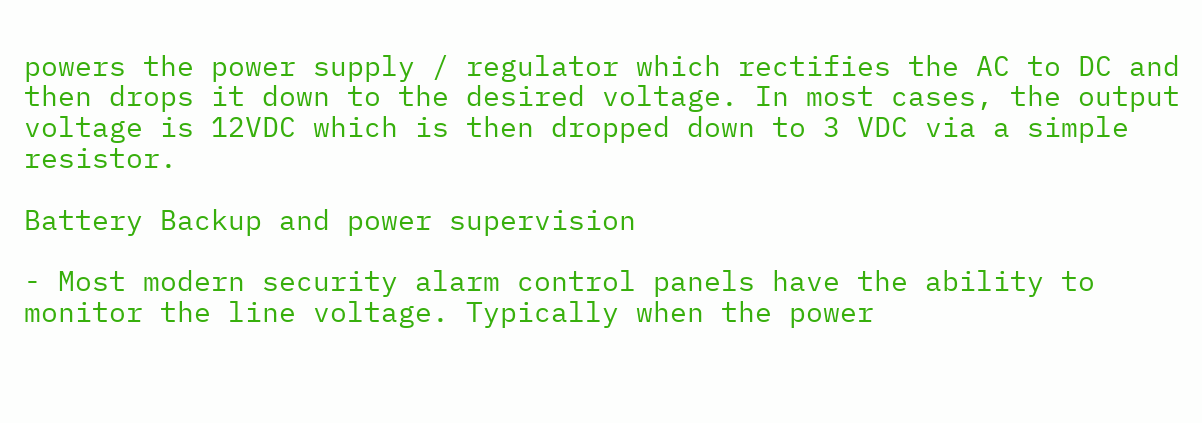powers the power supply / regulator which rectifies the AC to DC and then drops it down to the desired voltage. In most cases, the output voltage is 12VDC which is then dropped down to 3 VDC via a simple resistor.

Battery Backup and power supervision

- Most modern security alarm control panels have the ability to monitor the line voltage. Typically when the power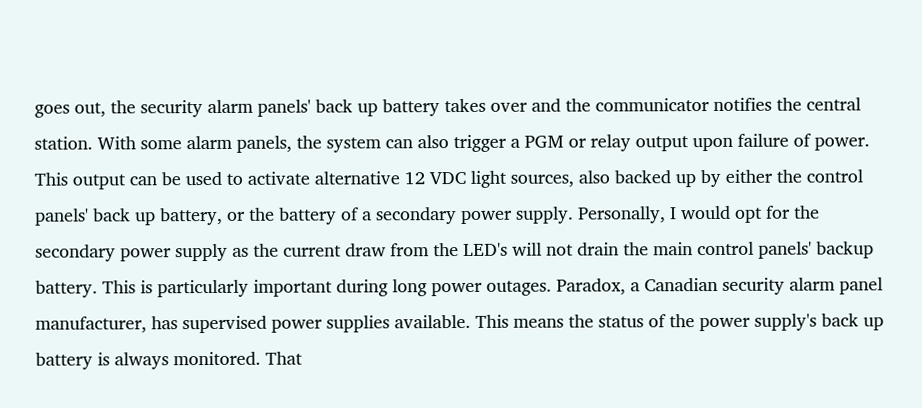goes out, the security alarm panels' back up battery takes over and the communicator notifies the central station. With some alarm panels, the system can also trigger a PGM or relay output upon failure of power. This output can be used to activate alternative 12 VDC light sources, also backed up by either the control panels' back up battery, or the battery of a secondary power supply. Personally, I would opt for the secondary power supply as the current draw from the LED's will not drain the main control panels' backup battery. This is particularly important during long power outages. Paradox, a Canadian security alarm panel manufacturer, has supervised power supplies available. This means the status of the power supply's back up battery is always monitored. That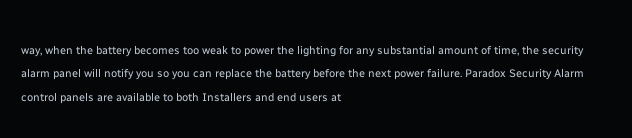way, when the battery becomes too weak to power the lighting for any substantial amount of time, the security alarm panel will notify you so you can replace the battery before the next power failure. Paradox Security Alarm control panels are available to both Installers and end users at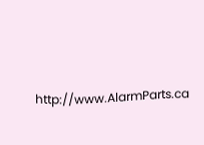http://www.AlarmParts.ca